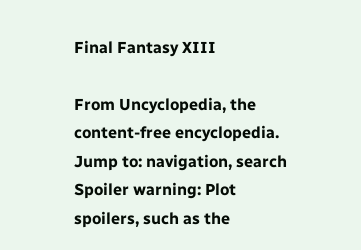Final Fantasy XIII

From Uncyclopedia, the content-free encyclopedia.
Jump to: navigation, search
Spoiler warning: Plot spoilers, such as the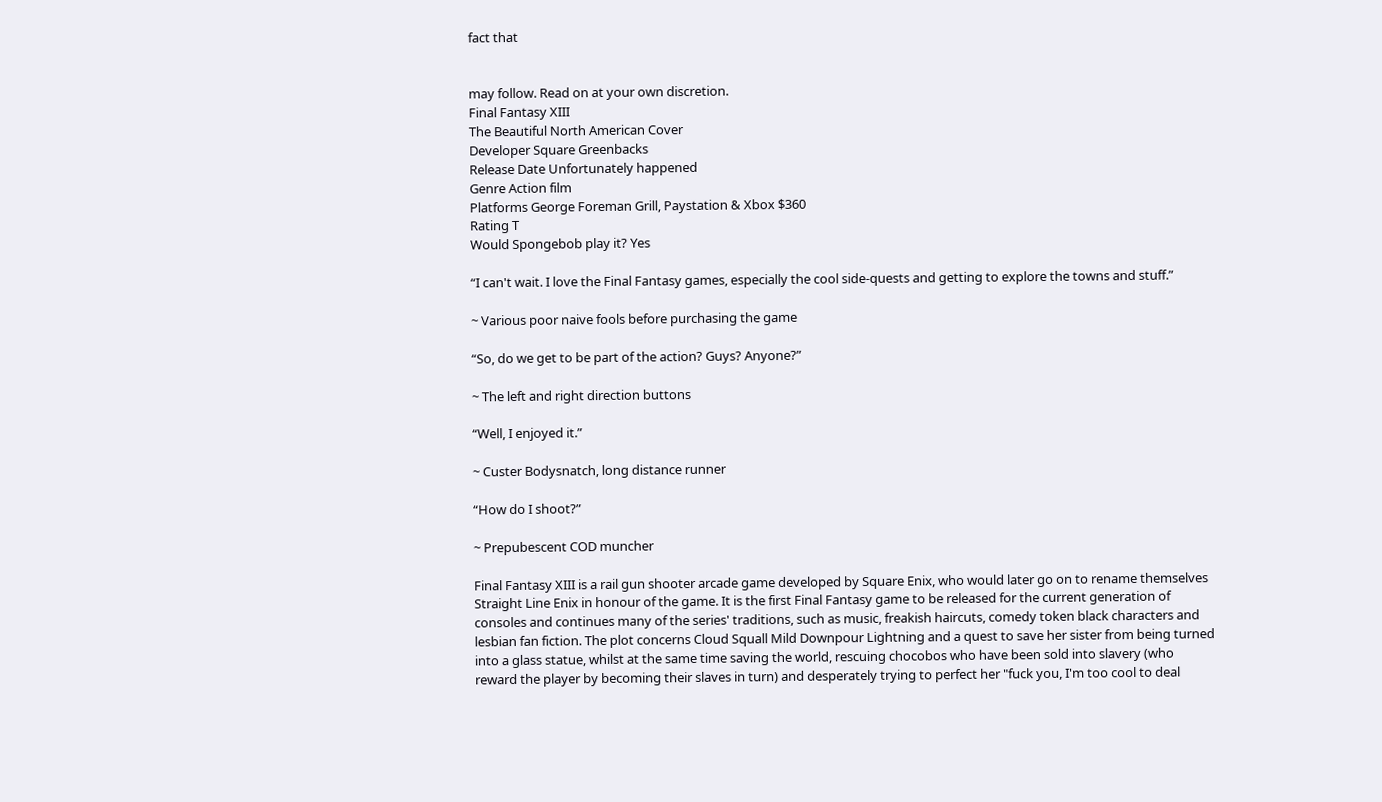fact that


may follow. Read on at your own discretion.
Final Fantasy XIII
The Beautiful North American Cover
Developer Square Greenbacks
Release Date Unfortunately happened
Genre Action film
Platforms George Foreman Grill, Paystation & Xbox $360
Rating T
Would Spongebob play it? Yes

“I can't wait. I love the Final Fantasy games, especially the cool side-quests and getting to explore the towns and stuff.”

~ Various poor naive fools before purchasing the game

“So, do we get to be part of the action? Guys? Anyone?”

~ The left and right direction buttons

“Well, I enjoyed it.”

~ Custer Bodysnatch, long distance runner

“How do I shoot?”

~ Prepubescent COD muncher

Final Fantasy XIII is a rail gun shooter arcade game developed by Square Enix, who would later go on to rename themselves Straight Line Enix in honour of the game. It is the first Final Fantasy game to be released for the current generation of consoles and continues many of the series' traditions, such as music, freakish haircuts, comedy token black characters and lesbian fan fiction. The plot concerns Cloud Squall Mild Downpour Lightning and a quest to save her sister from being turned into a glass statue, whilst at the same time saving the world, rescuing chocobos who have been sold into slavery (who reward the player by becoming their slaves in turn) and desperately trying to perfect her "fuck you, I'm too cool to deal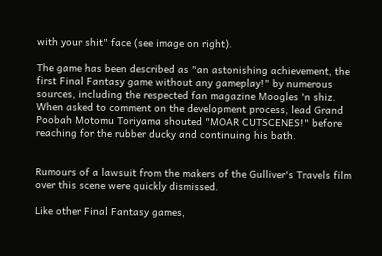with your shit" face (see image on right).

The game has been described as "an astonishing achievement, the first Final Fantasy game without any gameplay!" by numerous sources, including the respected fan magazine Moogles 'n shiz. When asked to comment on the development process, lead Grand Poobah Motomu Toriyama shouted "MOAR CUTSCENES!" before reaching for the rubber ducky and continuing his bath.


Rumours of a lawsuit from the makers of the Gulliver's Travels film over this scene were quickly dismissed.

Like other Final Fantasy games,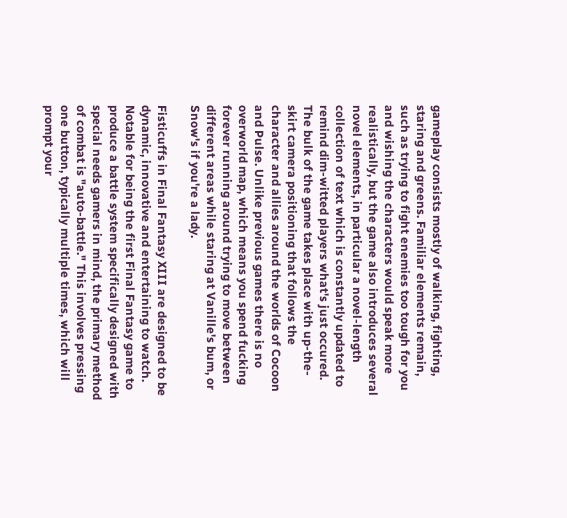gameplay consists mostly of walking, fighting, staring and greens. Familiar elements remain, such as trying to fight enemies too tough for you and wishing the characters would speak more realistically, but the game also introduces several novel elements, in particular a novel-length collection of text which is constantly updated to remind dim-witted players what's just occured. The bulk of the game takes place with up-the-skirt camera positioning that follows the character and allies around the worlds of Cocoon and Pulse. Unlike previous games there is no overworld map, which means you spend fucking forever running around trying to move between different areas while staring at Vanille's bum, or Snow's if you're a lady.

Fisticuffs in Final Fantasy XIII are designed to be dynamic, innovative and entertaining to watch. Notable for being the first Final Fantasy game to produce a battle system specifically designed with special needs gamers in mind, the primary method of combat is "auto-battle." This involves pressing one button, typically multiple times, which will prompt your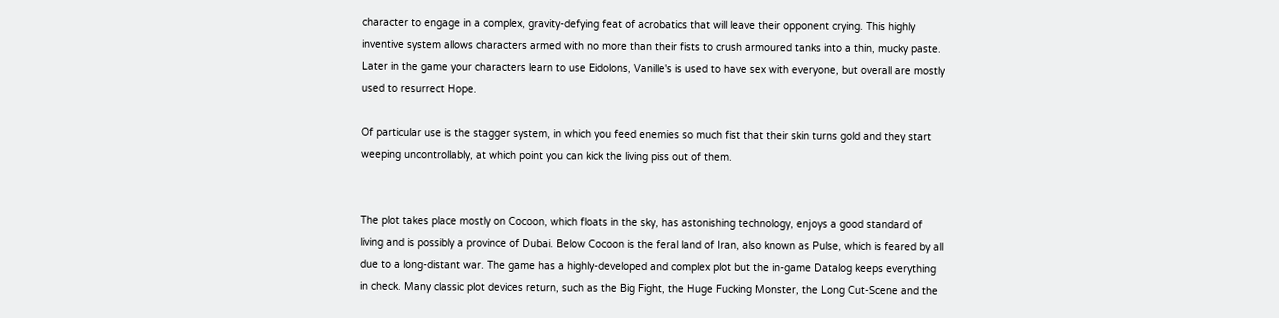character to engage in a complex, gravity-defying feat of acrobatics that will leave their opponent crying. This highly inventive system allows characters armed with no more than their fists to crush armoured tanks into a thin, mucky paste. Later in the game your characters learn to use Eidolons, Vanille's is used to have sex with everyone, but overall are mostly used to resurrect Hope.

Of particular use is the stagger system, in which you feed enemies so much fist that their skin turns gold and they start weeping uncontrollably, at which point you can kick the living piss out of them.


The plot takes place mostly on Cocoon, which floats in the sky, has astonishing technology, enjoys a good standard of living and is possibly a province of Dubai. Below Cocoon is the feral land of Iran, also known as Pulse, which is feared by all due to a long-distant war. The game has a highly-developed and complex plot but the in-game Datalog keeps everything in check. Many classic plot devices return, such as the Big Fight, the Huge Fucking Monster, the Long Cut-Scene and the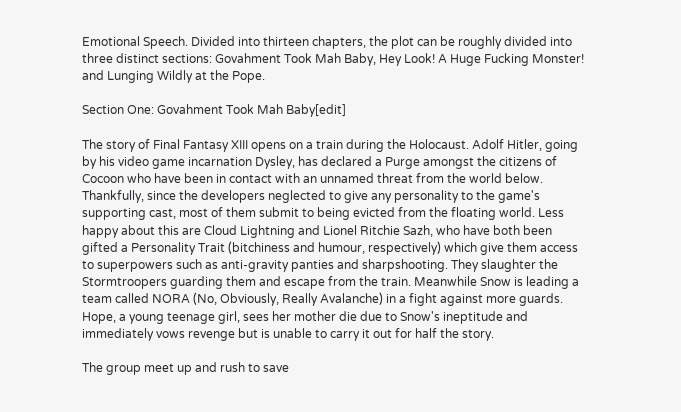Emotional Speech. Divided into thirteen chapters, the plot can be roughly divided into three distinct sections: Govahment Took Mah Baby, Hey Look! A Huge Fucking Monster! and Lunging Wildly at the Pope.

Section One: Govahment Took Mah Baby[edit]

The story of Final Fantasy XIII opens on a train during the Holocaust. Adolf Hitler, going by his video game incarnation Dysley, has declared a Purge amongst the citizens of Cocoon who have been in contact with an unnamed threat from the world below. Thankfully, since the developers neglected to give any personality to the game's supporting cast, most of them submit to being evicted from the floating world. Less happy about this are Cloud Lightning and Lionel Ritchie Sazh, who have both been gifted a Personality Trait (bitchiness and humour, respectively) which give them access to superpowers such as anti-gravity panties and sharpshooting. They slaughter the Stormtroopers guarding them and escape from the train. Meanwhile Snow is leading a team called NORA (No, Obviously, Really Avalanche) in a fight against more guards. Hope, a young teenage girl, sees her mother die due to Snow's ineptitude and immediately vows revenge but is unable to carry it out for half the story.

The group meet up and rush to save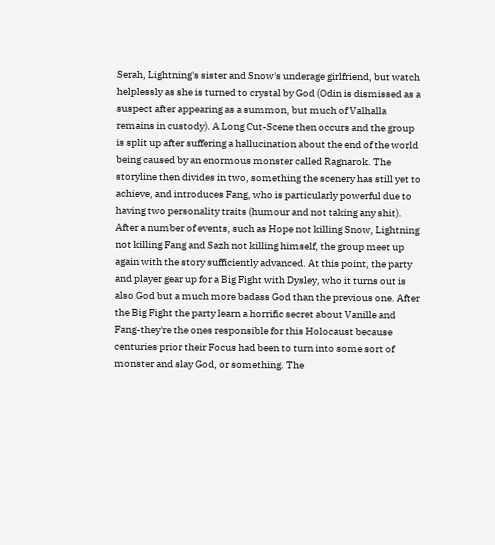Serah, Lightning's sister and Snow's underage girlfriend, but watch helplessly as she is turned to crystal by God (Odin is dismissed as a suspect after appearing as a summon, but much of Valhalla remains in custody). A Long Cut-Scene then occurs and the group is split up after suffering a hallucination about the end of the world being caused by an enormous monster called Ragnarok. The storyline then divides in two, something the scenery has still yet to achieve, and introduces Fang, who is particularly powerful due to having two personality traits (humour and not taking any shit). After a number of events, such as Hope not killing Snow, Lightning not killing Fang and Sazh not killing himself, the group meet up again with the story sufficiently advanced. At this point, the party and player gear up for a Big Fight with Dysley, who it turns out is also God but a much more badass God than the previous one. After the Big Fight the party learn a horrific secret about Vanille and Fang-they're the ones responsible for this Holocaust because centuries prior their Focus had been to turn into some sort of monster and slay God, or something. The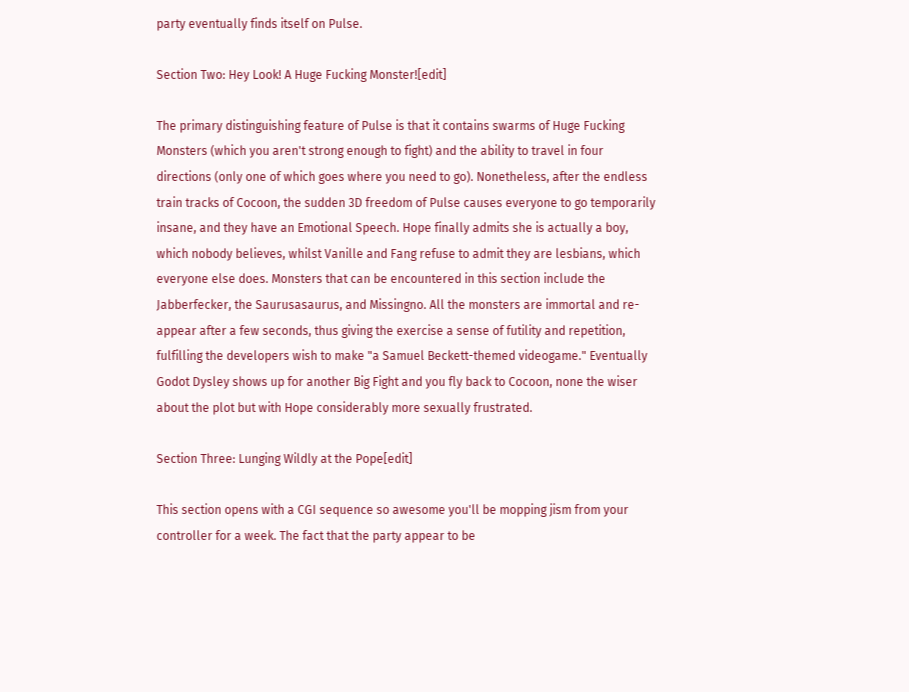party eventually finds itself on Pulse.

Section Two: Hey Look! A Huge Fucking Monster![edit]

The primary distinguishing feature of Pulse is that it contains swarms of Huge Fucking Monsters (which you aren't strong enough to fight) and the ability to travel in four directions (only one of which goes where you need to go). Nonetheless, after the endless train tracks of Cocoon, the sudden 3D freedom of Pulse causes everyone to go temporarily insane, and they have an Emotional Speech. Hope finally admits she is actually a boy, which nobody believes, whilst Vanille and Fang refuse to admit they are lesbians, which everyone else does. Monsters that can be encountered in this section include the Jabberfecker, the Saurusasaurus, and Missingno. All the monsters are immortal and re-appear after a few seconds, thus giving the exercise a sense of futility and repetition, fulfilling the developers wish to make "a Samuel Beckett-themed videogame." Eventually Godot Dysley shows up for another Big Fight and you fly back to Cocoon, none the wiser about the plot but with Hope considerably more sexually frustrated.

Section Three: Lunging Wildly at the Pope[edit]

This section opens with a CGI sequence so awesome you'll be mopping jism from your controller for a week. The fact that the party appear to be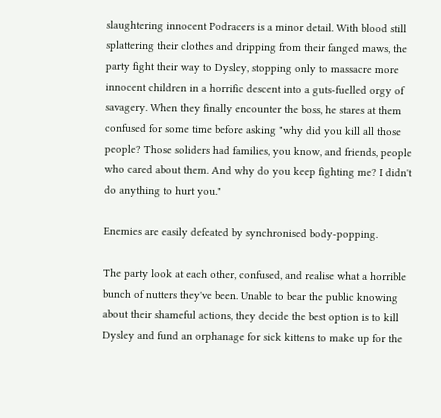slaughtering innocent Podracers is a minor detail. With blood still splattering their clothes and dripping from their fanged maws, the party fight their way to Dysley, stopping only to massacre more innocent children in a horrific descent into a guts-fuelled orgy of savagery. When they finally encounter the boss, he stares at them confused for some time before asking "why did you kill all those people? Those soliders had families, you know, and friends, people who cared about them. And why do you keep fighting me? I didn't do anything to hurt you."

Enemies are easily defeated by synchronised body-popping.

The party look at each other, confused, and realise what a horrible bunch of nutters they've been. Unable to bear the public knowing about their shameful actions, they decide the best option is to kill Dysley and fund an orphanage for sick kittens to make up for the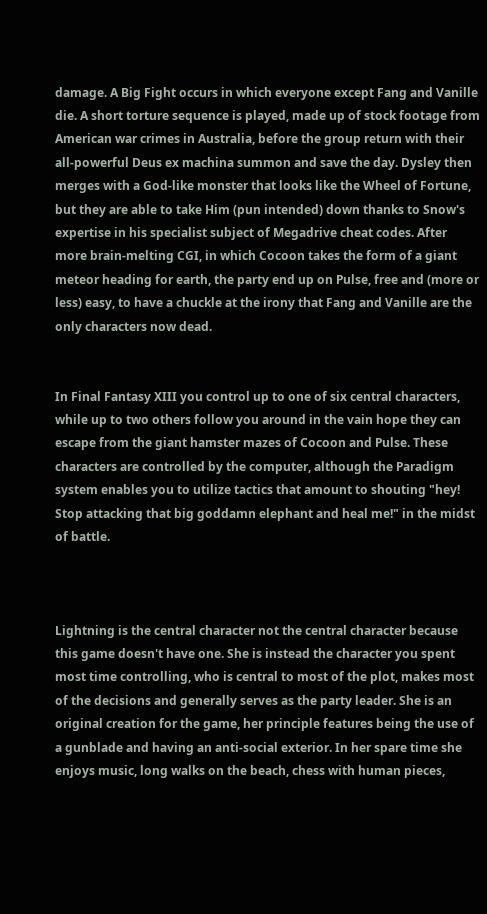damage. A Big Fight occurs in which everyone except Fang and Vanille die. A short torture sequence is played, made up of stock footage from American war crimes in Australia, before the group return with their all-powerful Deus ex machina summon and save the day. Dysley then merges with a God-like monster that looks like the Wheel of Fortune, but they are able to take Him (pun intended) down thanks to Snow's expertise in his specialist subject of Megadrive cheat codes. After more brain-melting CGI, in which Cocoon takes the form of a giant meteor heading for earth, the party end up on Pulse, free and (more or less) easy, to have a chuckle at the irony that Fang and Vanille are the only characters now dead.


In Final Fantasy XIII you control up to one of six central characters, while up to two others follow you around in the vain hope they can escape from the giant hamster mazes of Cocoon and Pulse. These characters are controlled by the computer, although the Paradigm system enables you to utilize tactics that amount to shouting "hey! Stop attacking that big goddamn elephant and heal me!" in the midst of battle.



Lightning is the central character not the central character because this game doesn't have one. She is instead the character you spent most time controlling, who is central to most of the plot, makes most of the decisions and generally serves as the party leader. She is an original creation for the game, her principle features being the use of a gunblade and having an anti-social exterior. In her spare time she enjoys music, long walks on the beach, chess with human pieces,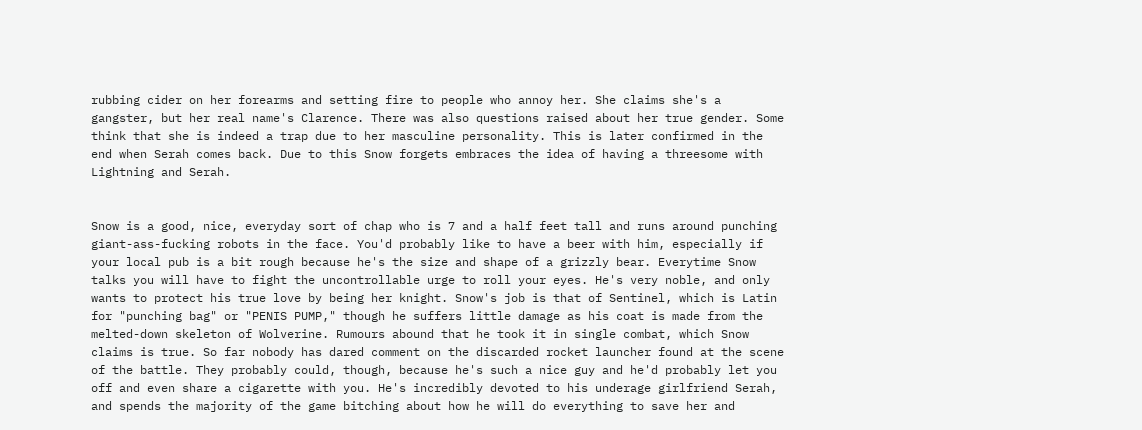rubbing cider on her forearms and setting fire to people who annoy her. She claims she's a gangster, but her real name's Clarence. There was also questions raised about her true gender. Some think that she is indeed a trap due to her masculine personality. This is later confirmed in the end when Serah comes back. Due to this Snow forgets embraces the idea of having a threesome with Lightning and Serah.


Snow is a good, nice, everyday sort of chap who is 7 and a half feet tall and runs around punching giant-ass-fucking robots in the face. You'd probably like to have a beer with him, especially if your local pub is a bit rough because he's the size and shape of a grizzly bear. Everytime Snow talks you will have to fight the uncontrollable urge to roll your eyes. He's very noble, and only wants to protect his true love by being her knight. Snow's job is that of Sentinel, which is Latin for "punching bag" or "PENIS PUMP," though he suffers little damage as his coat is made from the melted-down skeleton of Wolverine. Rumours abound that he took it in single combat, which Snow claims is true. So far nobody has dared comment on the discarded rocket launcher found at the scene of the battle. They probably could, though, because he's such a nice guy and he'd probably let you off and even share a cigarette with you. He's incredibly devoted to his underage girlfriend Serah, and spends the majority of the game bitching about how he will do everything to save her and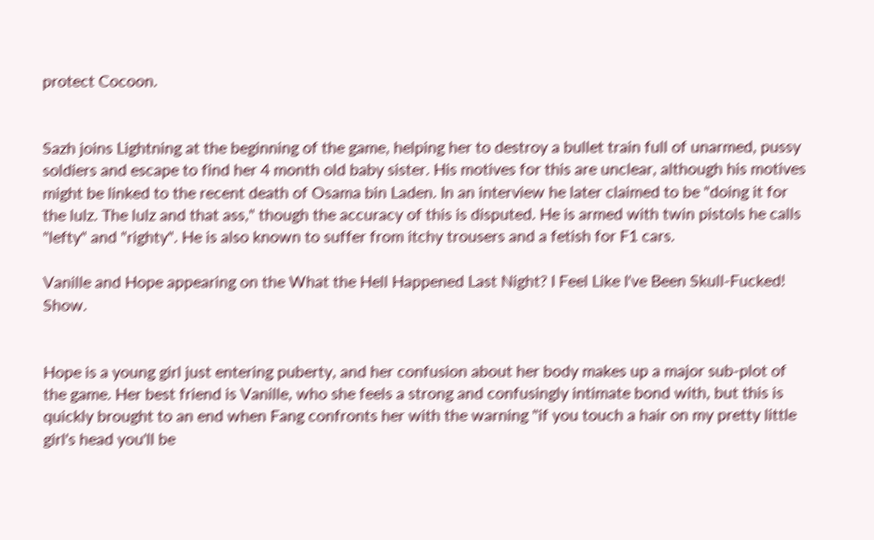protect Cocoon.


Sazh joins Lightning at the beginning of the game, helping her to destroy a bullet train full of unarmed, pussy soldiers and escape to find her 4 month old baby sister. His motives for this are unclear, although his motives might be linked to the recent death of Osama bin Laden. In an interview he later claimed to be "doing it for the lulz. The lulz and that ass," though the accuracy of this is disputed. He is armed with twin pistols he calls "lefty" and "righty". He is also known to suffer from itchy trousers and a fetish for F1 cars.

Vanille and Hope appearing on the What the Hell Happened Last Night? I Feel Like I've Been Skull-Fucked! Show.


Hope is a young girl just entering puberty, and her confusion about her body makes up a major sub-plot of the game. Her best friend is Vanille, who she feels a strong and confusingly intimate bond with, but this is quickly brought to an end when Fang confronts her with the warning "if you touch a hair on my pretty little girl's head you'll be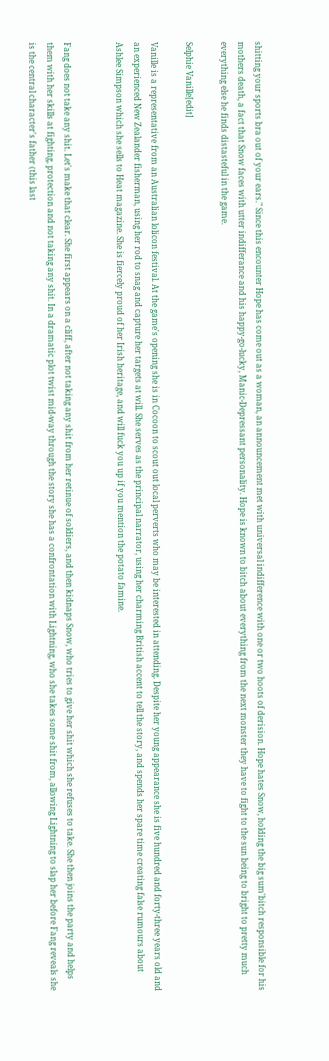shitting your sports bra out of your ears." Since this encounter Hope has come out as a woman, an announcement met with universal indifference with one or two hoots of derision. Hope hates Snow, holding the big sum'bitch responsible for his mothers death, a fact that Snow faces with utter indifferance and his happy-go-lucky, Manic-Depressant personality. Hope is known to bitch about everything from the next monster they have to fight to the sun being to bright to pretty much everything else he finds distasteful in the game.

Selphie Vanille[edit]

Vanille is a representative from an Australian lolicon festival. At the game's opening she is in Cocoon to scout out local perverts who may be interested in attending. Despite her young appearance she is five hundred and forty-three years old and an experienced New Zealander fisherman, using her rod to snag and capture her targets at will. She serves as the principal narrator, using her charming British accent to tell the story, and spends her spare time creating false rumours about Ashlee Simpson which she sells to Heat magazine. She is fiercely proud of her Irish heritage, and will fuck you up if you mention the potato famine.


Fang does not take any shit. Let's make that clear. She first appears on a cliff, after not taking any shit from her retinue of soldiers, and then kidnaps Snow, who tries to give her shit which she refuses to take. She then joins the party and helps them with her skills at fighting, protection and not taking any shit. In a dramatic plot twist mid-way through the story she has a confrontation with Lightning, who she takes some shit from, allowing Lightning to slap her before Fang reveals she is the central character's father (this last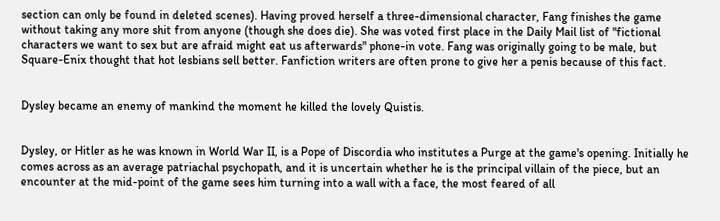section can only be found in deleted scenes). Having proved herself a three-dimensional character, Fang finishes the game without taking any more shit from anyone (though she does die). She was voted first place in the Daily Mail list of "fictional characters we want to sex but are afraid might eat us afterwards" phone-in vote. Fang was originally going to be male, but Square-Enix thought that hot lesbians sell better. Fanfiction writers are often prone to give her a penis because of this fact.


Dysley became an enemy of mankind the moment he killed the lovely Quistis.


Dysley, or Hitler as he was known in World War II, is a Pope of Discordia who institutes a Purge at the game's opening. Initially he comes across as an average patriachal psychopath, and it is uncertain whether he is the principal villain of the piece, but an encounter at the mid-point of the game sees him turning into a wall with a face, the most feared of all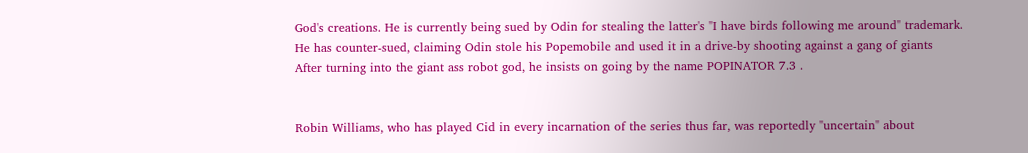God's creations. He is currently being sued by Odin for stealing the latter's "I have birds following me around" trademark. He has counter-sued, claiming Odin stole his Popemobile and used it in a drive-by shooting against a gang of giants After turning into the giant ass robot god, he insists on going by the name POPINATOR 7.3 .


Robin Williams, who has played Cid in every incarnation of the series thus far, was reportedly "uncertain" about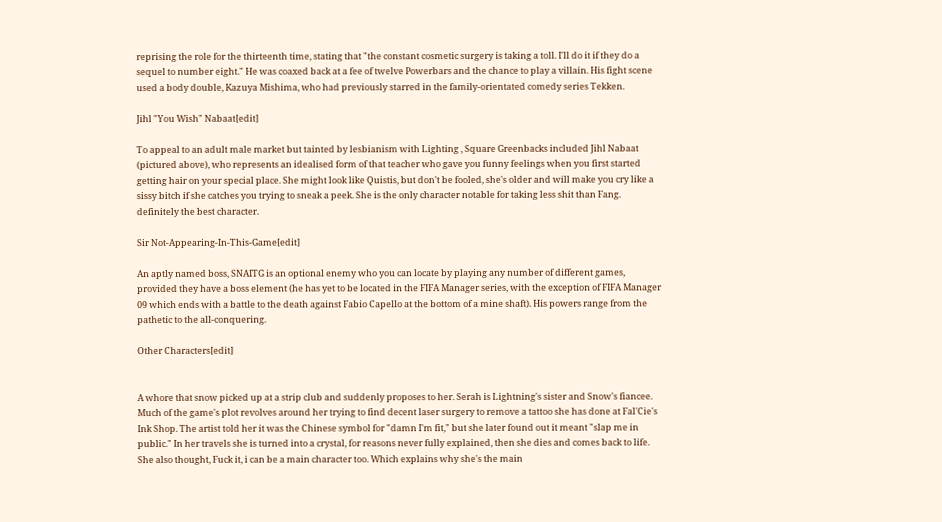reprising the role for the thirteenth time, stating that "the constant cosmetic surgery is taking a toll. I'll do it if they do a sequel to number eight." He was coaxed back at a fee of twelve Powerbars and the chance to play a villain. His fight scene used a body double, Kazuya Mishima, who had previously starred in the family-orientated comedy series Tekken.

Jihl "You Wish" Nabaat[edit]

To appeal to an adult male market but tainted by lesbianism with Lighting , Square Greenbacks included Jihl Nabaat (pictured above), who represents an idealised form of that teacher who gave you funny feelings when you first started getting hair on your special place. She might look like Quistis, but don't be fooled, she's older and will make you cry like a sissy bitch if she catches you trying to sneak a peek. She is the only character notable for taking less shit than Fang. definitely the best character.

Sir Not-Appearing-In-This-Game[edit]

An aptly named boss, SNAITG is an optional enemy who you can locate by playing any number of different games, provided they have a boss element (he has yet to be located in the FIFA Manager series, with the exception of FIFA Manager 09 which ends with a battle to the death against Fabio Capello at the bottom of a mine shaft). His powers range from the pathetic to the all-conquering.

Other Characters[edit]


A whore that snow picked up at a strip club and suddenly proposes to her. Serah is Lightning's sister and Snow's fiancee. Much of the game's plot revolves around her trying to find decent laser surgery to remove a tattoo she has done at Fal'Cie's Ink Shop. The artist told her it was the Chinese symbol for "damn I'm fit," but she later found out it meant "slap me in public." In her travels she is turned into a crystal, for reasons never fully explained, then she dies and comes back to life. She also thought, Fuck it, i can be a main character too. Which explains why she's the main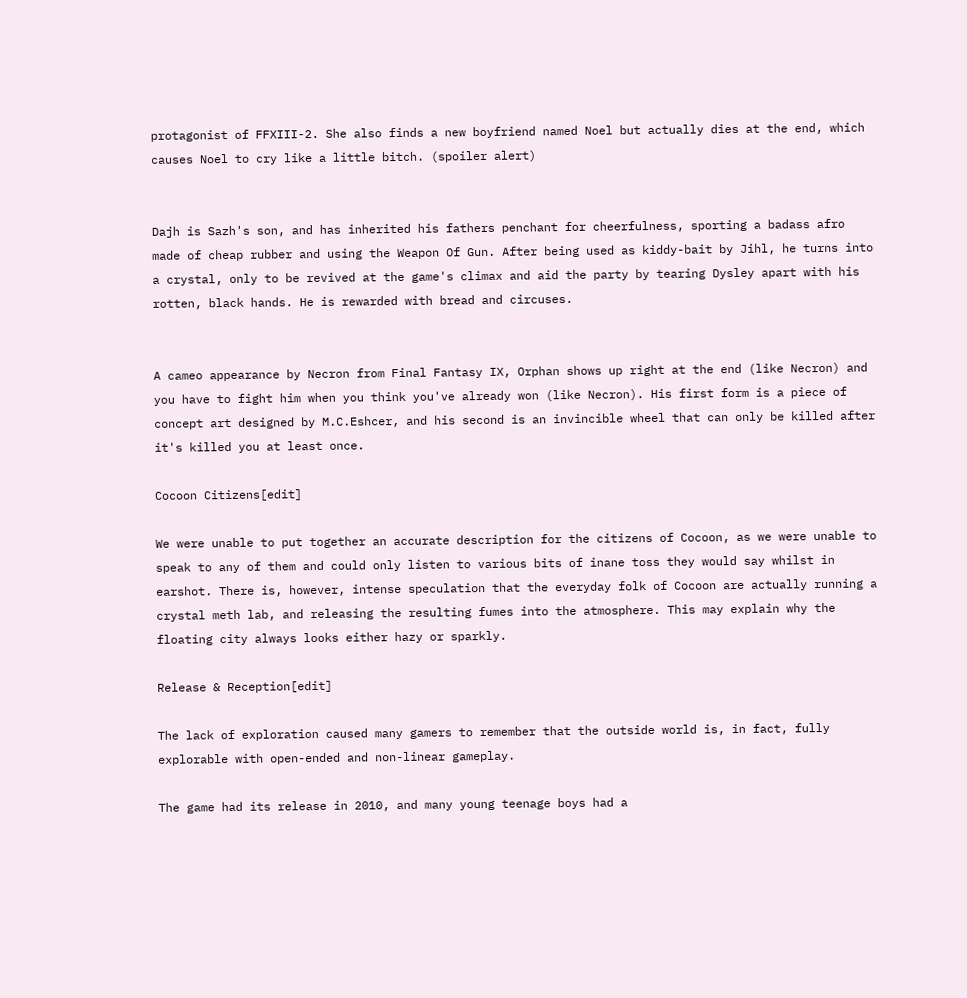protagonist of FFXIII-2. She also finds a new boyfriend named Noel but actually dies at the end, which causes Noel to cry like a little bitch. (spoiler alert)


Dajh is Sazh's son, and has inherited his fathers penchant for cheerfulness, sporting a badass afro made of cheap rubber and using the Weapon Of Gun. After being used as kiddy-bait by Jihl, he turns into a crystal, only to be revived at the game's climax and aid the party by tearing Dysley apart with his rotten, black hands. He is rewarded with bread and circuses.


A cameo appearance by Necron from Final Fantasy IX, Orphan shows up right at the end (like Necron) and you have to fight him when you think you've already won (like Necron). His first form is a piece of concept art designed by M.C.Eshcer, and his second is an invincible wheel that can only be killed after it's killed you at least once.

Cocoon Citizens[edit]

We were unable to put together an accurate description for the citizens of Cocoon, as we were unable to speak to any of them and could only listen to various bits of inane toss they would say whilst in earshot. There is, however, intense speculation that the everyday folk of Cocoon are actually running a crystal meth lab, and releasing the resulting fumes into the atmosphere. This may explain why the floating city always looks either hazy or sparkly.

Release & Reception[edit]

The lack of exploration caused many gamers to remember that the outside world is, in fact, fully explorable with open-ended and non-linear gameplay.

The game had its release in 2010, and many young teenage boys had a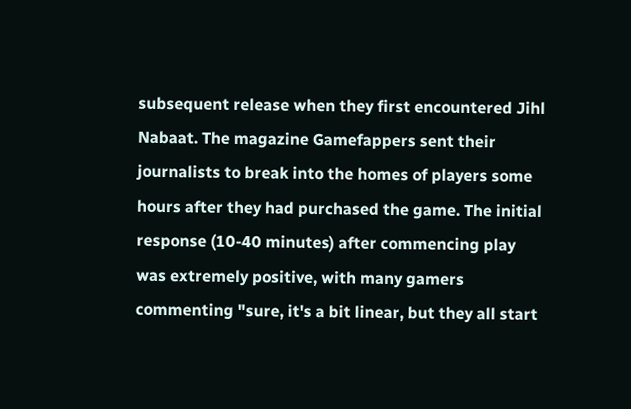subsequent release when they first encountered Jihl Nabaat. The magazine Gamefappers sent their journalists to break into the homes of players some hours after they had purchased the game. The initial response (10-40 minutes) after commencing play was extremely positive, with many gamers commenting "sure, it's a bit linear, but they all start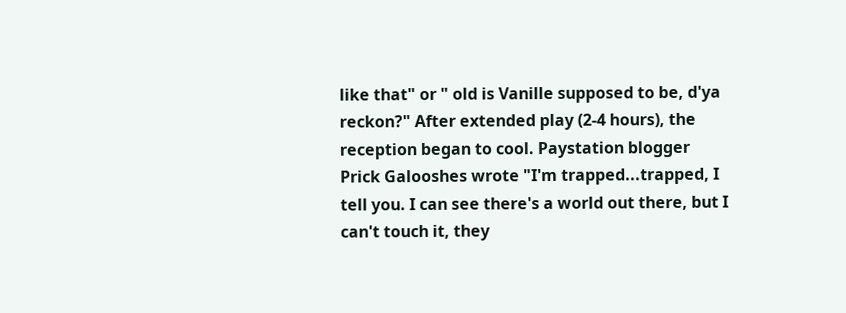like that" or " old is Vanille supposed to be, d'ya reckon?" After extended play (2-4 hours), the reception began to cool. Paystation blogger Prick Galooshes wrote "I'm trapped...trapped, I tell you. I can see there's a world out there, but I can't touch it, they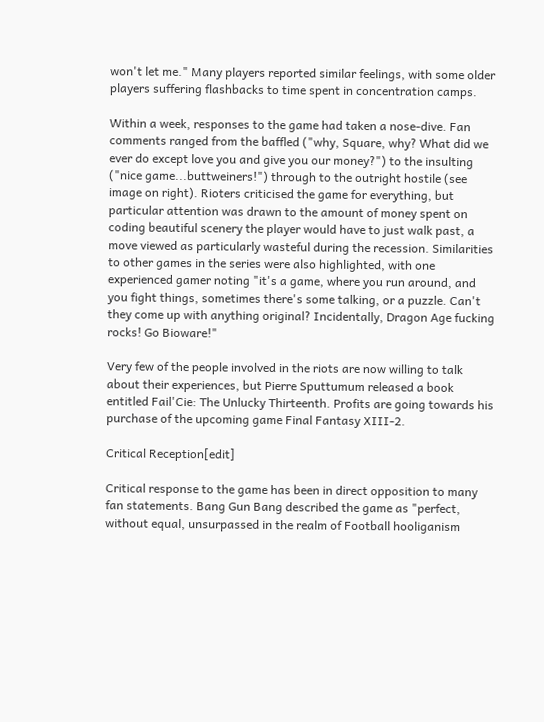won't let me." Many players reported similar feelings, with some older players suffering flashbacks to time spent in concentration camps.

Within a week, responses to the game had taken a nose-dive. Fan comments ranged from the baffled ("why, Square, why? What did we ever do except love you and give you our money?") to the insulting ("nice game...buttweiners!") through to the outright hostile (see image on right). Rioters criticised the game for everything, but particular attention was drawn to the amount of money spent on coding beautiful scenery the player would have to just walk past, a move viewed as particularly wasteful during the recession. Similarities to other games in the series were also highlighted, with one experienced gamer noting "it's a game, where you run around, and you fight things, sometimes there's some talking, or a puzzle. Can't they come up with anything original? Incidentally, Dragon Age fucking rocks! Go Bioware!"

Very few of the people involved in the riots are now willing to talk about their experiences, but Pierre Sputtumum released a book entitled Fail'Cie: The Unlucky Thirteenth. Profits are going towards his purchase of the upcoming game Final Fantasy XIII-2.

Critical Reception[edit]

Critical response to the game has been in direct opposition to many fan statements. Bang Gun Bang described the game as "perfect, without equal, unsurpassed in the realm of Football hooliganism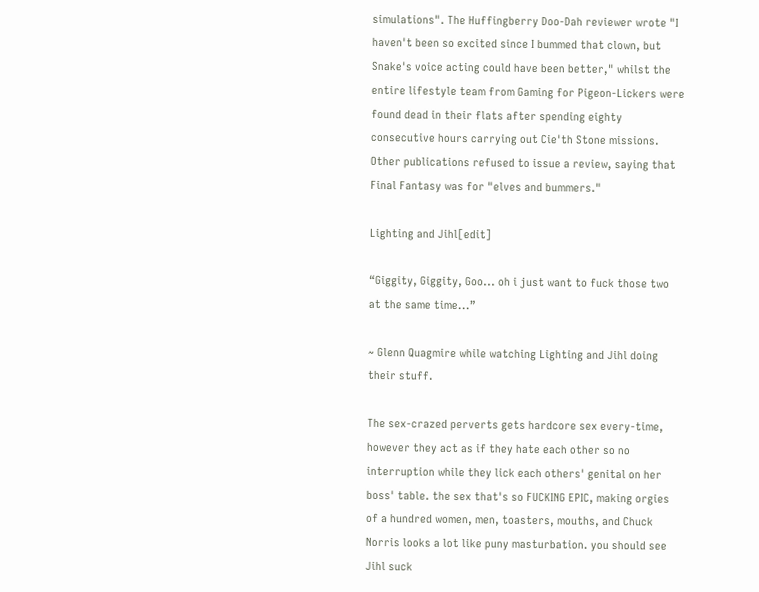simulations". The Huffingberry Doo-Dah reviewer wrote "I haven't been so excited since I bummed that clown, but Snake's voice acting could have been better," whilst the entire lifestyle team from Gaming for Pigeon-Lickers were found dead in their flats after spending eighty consecutive hours carrying out Cie'th Stone missions. Other publications refused to issue a review, saying that Final Fantasy was for "elves and bummers."

Lighting and Jihl[edit]

“Giggity, Giggity, Goo... oh i just want to fuck those two at the same time...”

~ Glenn Quagmire while watching Lighting and Jihl doing their stuff.

The sex-crazed perverts gets hardcore sex every-time, however they act as if they hate each other so no interruption while they lick each others' genital on her boss' table. the sex that's so FUCKING EPIC, making orgies of a hundred women, men, toasters, mouths, and Chuck Norris looks a lot like puny masturbation. you should see Jihl suck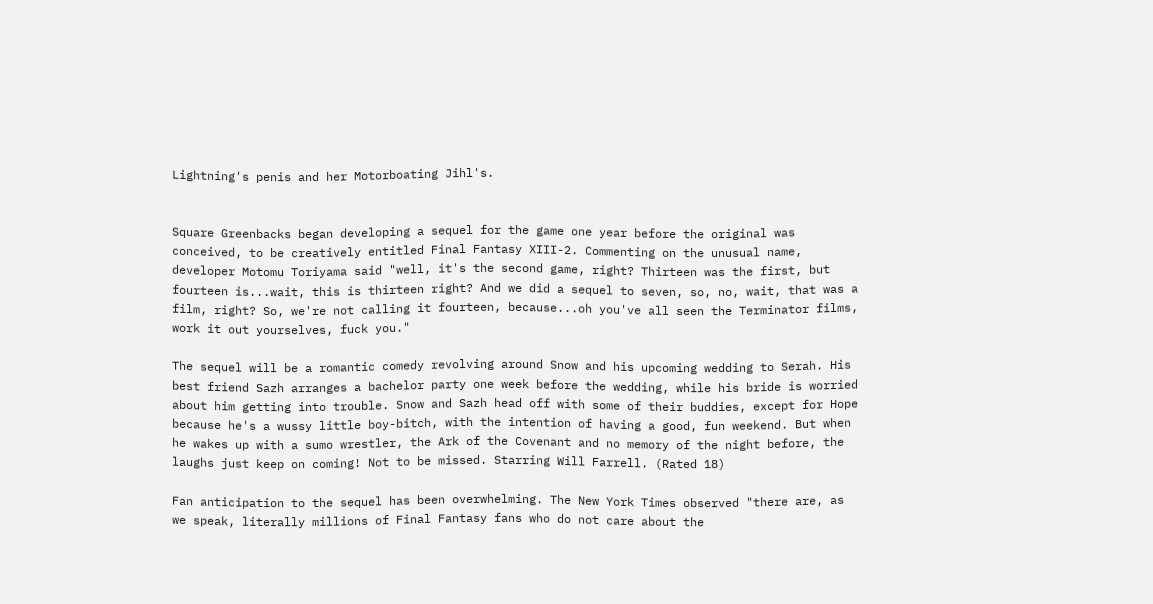Lightning's penis and her Motorboating Jihl's.


Square Greenbacks began developing a sequel for the game one year before the original was conceived, to be creatively entitled Final Fantasy XIII-2. Commenting on the unusual name, developer Motomu Toriyama said "well, it's the second game, right? Thirteen was the first, but fourteen is...wait, this is thirteen right? And we did a sequel to seven, so, no, wait, that was a film, right? So, we're not calling it fourteen, because...oh you've all seen the Terminator films, work it out yourselves, fuck you."

The sequel will be a romantic comedy revolving around Snow and his upcoming wedding to Serah. His best friend Sazh arranges a bachelor party one week before the wedding, while his bride is worried about him getting into trouble. Snow and Sazh head off with some of their buddies, except for Hope because he's a wussy little boy-bitch, with the intention of having a good, fun weekend. But when he wakes up with a sumo wrestler, the Ark of the Covenant and no memory of the night before, the laughs just keep on coming! Not to be missed. Starring Will Farrell. (Rated 18)

Fan anticipation to the sequel has been overwhelming. The New York Times observed "there are, as we speak, literally millions of Final Fantasy fans who do not care about the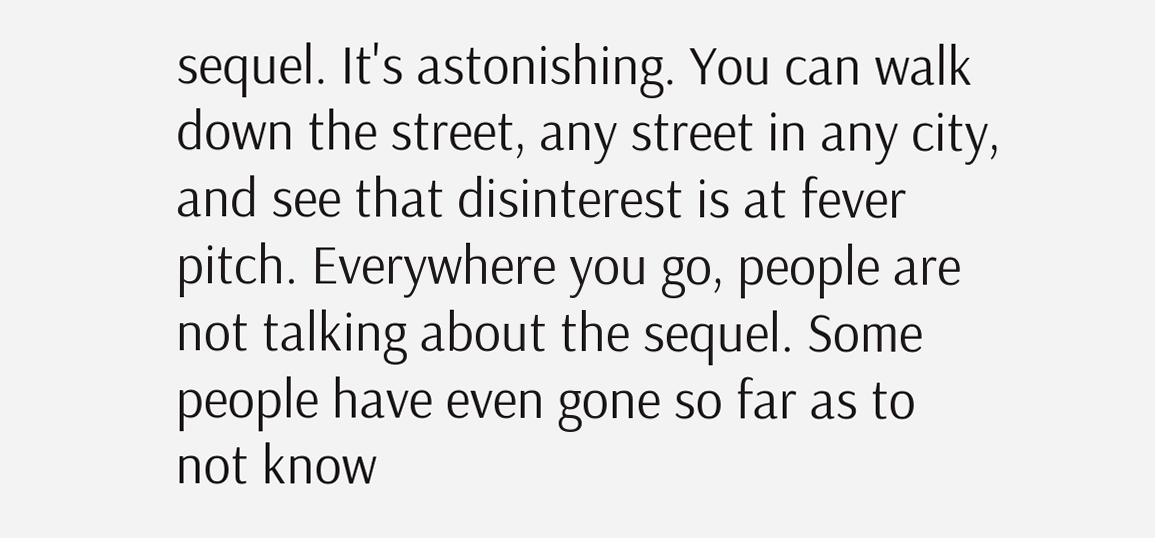sequel. It's astonishing. You can walk down the street, any street in any city, and see that disinterest is at fever pitch. Everywhere you go, people are not talking about the sequel. Some people have even gone so far as to not know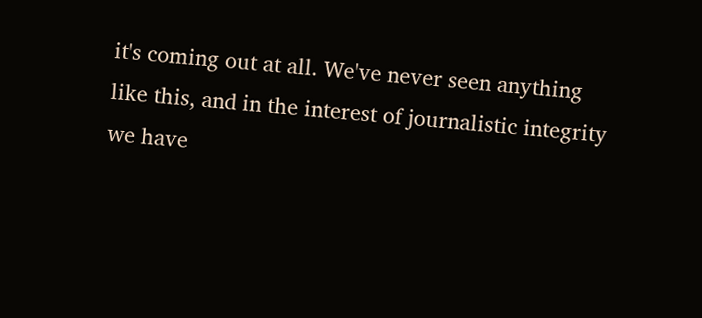it's coming out at all. We've never seen anything like this, and in the interest of journalistic integrity we have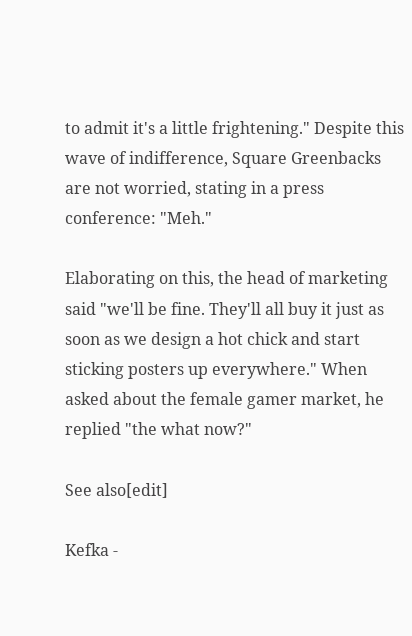to admit it's a little frightening." Despite this wave of indifference, Square Greenbacks are not worried, stating in a press conference: "Meh."

Elaborating on this, the head of marketing said "we'll be fine. They'll all buy it just as soon as we design a hot chick and start sticking posters up everywhere." When asked about the female gamer market, he replied "the what now?"

See also[edit]

Kefka -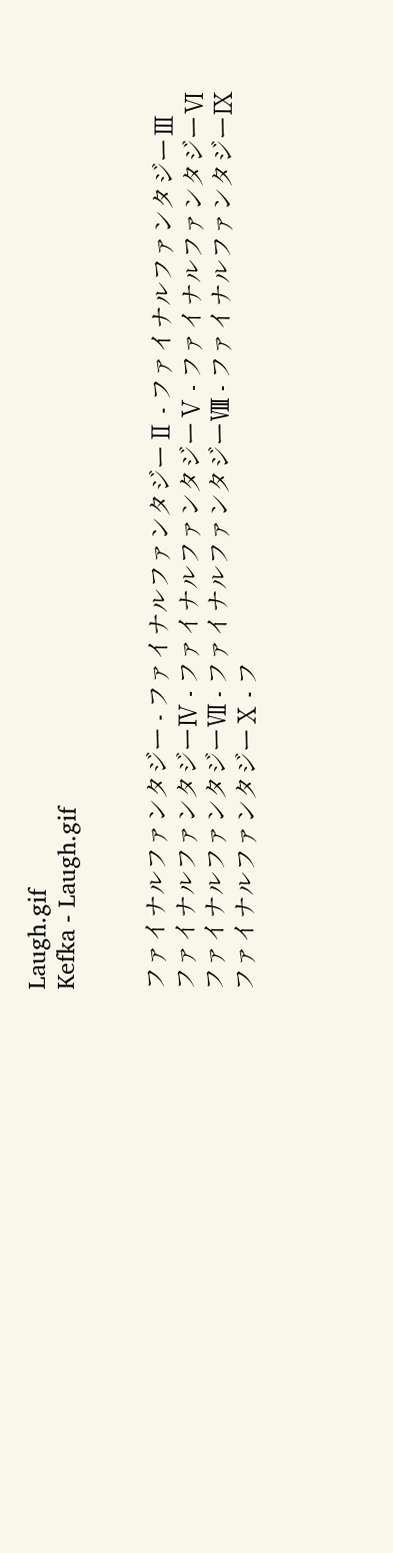Laugh.gif
Kefka - Laugh.gif


ファイナルファンタジー - ファイナルファンタジーⅡ - ファイナルファンタジーⅢ
ファイナルファンタジーⅣ - ファイナルファンタジーⅤ - ファイナルファンタジーⅥ
ファイナルファンタジーⅦ - ファイナルファンタジーⅧ - ファイナルファンタジーⅨ
ファイナルファンタジーⅩ - フ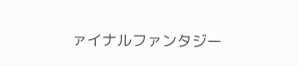ァイナルファンタジー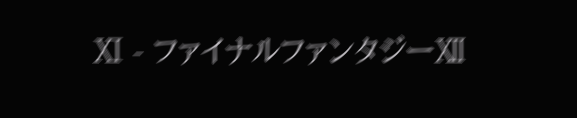Ⅺ - ファイナルファンタジーⅫ